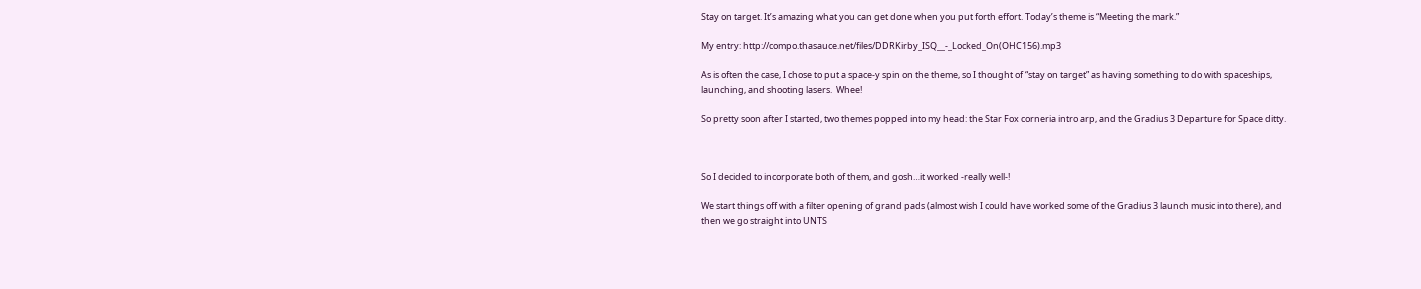Stay on target. It’s amazing what you can get done when you put forth effort. Today’s theme is “Meeting the mark.”

My entry: http://compo.thasauce.net/files/DDRKirby_ISQ__-_Locked_On(OHC156).mp3

As is often the case, I chose to put a space-y spin on the theme, so I thought of “stay on target” as having something to do with spaceships, launching, and shooting lasers.  Whee!

So pretty soon after I started, two themes popped into my head: the Star Fox corneria intro arp, and the Gradius 3 Departure for Space ditty.



So I decided to incorporate both of them, and gosh…it worked -really well-!

We start things off with a filter opening of grand pads (almost wish I could have worked some of the Gradius 3 launch music into there), and then we go straight into UNTS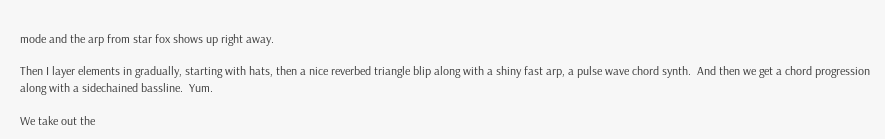mode and the arp from star fox shows up right away.

Then I layer elements in gradually, starting with hats, then a nice reverbed triangle blip along with a shiny fast arp, a pulse wave chord synth.  And then we get a chord progression along with a sidechained bassline.  Yum.

We take out the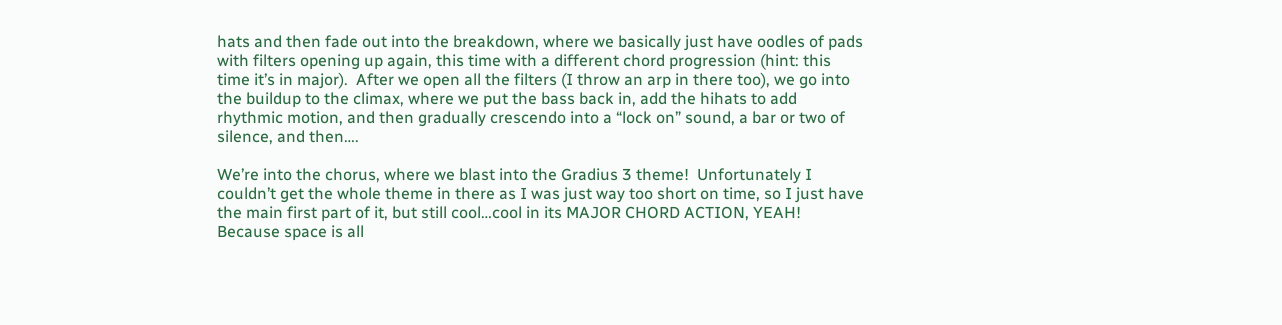hats and then fade out into the breakdown, where we basically just have oodles of pads with filters opening up again, this time with a different chord progression (hint: this time it’s in major).  After we open all the filters (I throw an arp in there too), we go into the buildup to the climax, where we put the bass back in, add the hihats to add rhythmic motion, and then gradually crescendo into a “lock on” sound, a bar or two of silence, and then….

We’re into the chorus, where we blast into the Gradius 3 theme!  Unfortunately I couldn’t get the whole theme in there as I was just way too short on time, so I just have the main first part of it, but still cool…cool in its MAJOR CHORD ACTION, YEAH!  Because space is all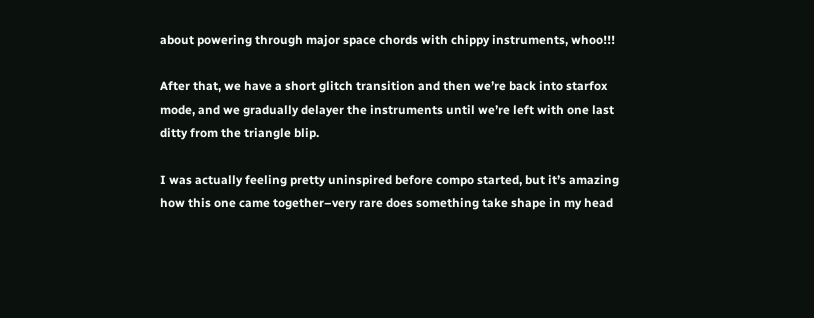about powering through major space chords with chippy instruments, whoo!!!

After that, we have a short glitch transition and then we’re back into starfox mode, and we gradually delayer the instruments until we’re left with one last ditty from the triangle blip.

I was actually feeling pretty uninspired before compo started, but it’s amazing how this one came together–very rare does something take shape in my head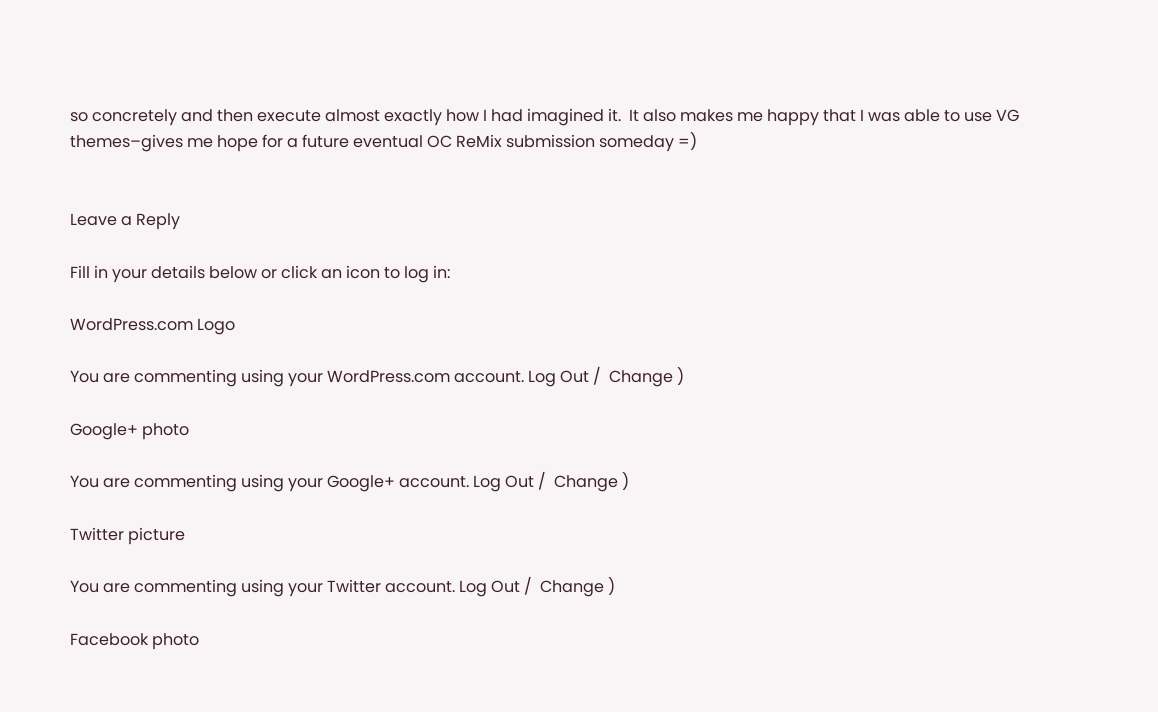so concretely and then execute almost exactly how I had imagined it.  It also makes me happy that I was able to use VG themes–gives me hope for a future eventual OC ReMix submission someday =)


Leave a Reply

Fill in your details below or click an icon to log in:

WordPress.com Logo

You are commenting using your WordPress.com account. Log Out /  Change )

Google+ photo

You are commenting using your Google+ account. Log Out /  Change )

Twitter picture

You are commenting using your Twitter account. Log Out /  Change )

Facebook photo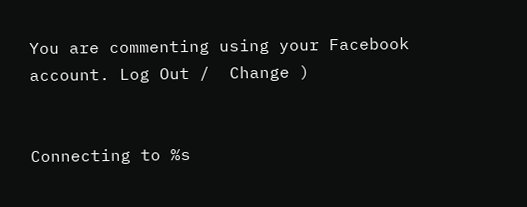You are commenting using your Facebook account. Log Out /  Change )


Connecting to %s